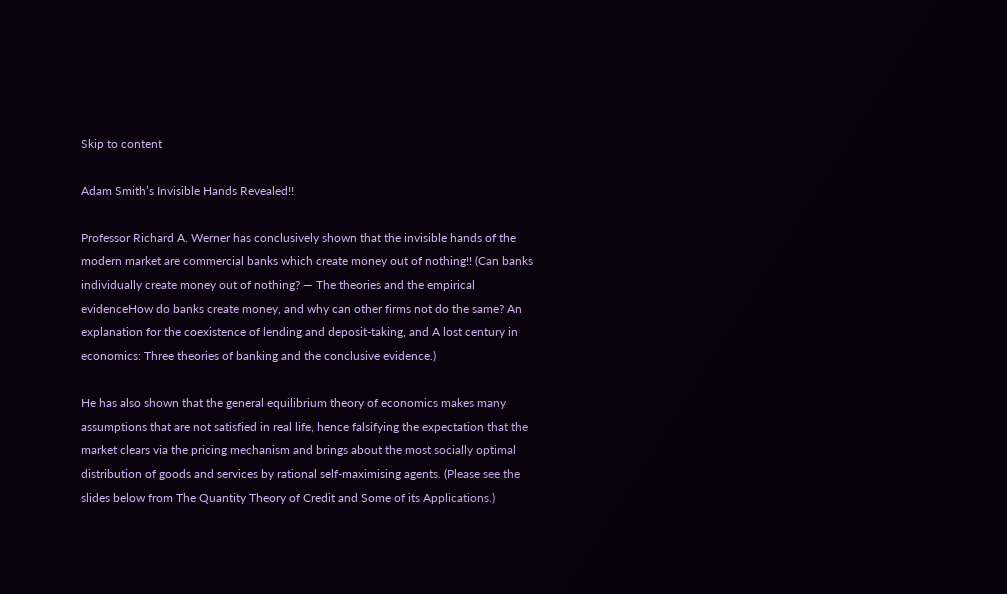Skip to content

Adam Smith’s Invisible Hands Revealed!!

Professor Richard A. Werner has conclusively shown that the invisible hands of the modern market are commercial banks which create money out of nothing!! (Can banks individually create money out of nothing? — The theories and the empirical evidenceHow do banks create money, and why can other firms not do the same? An explanation for the coexistence of lending and deposit-taking, and A lost century in economics: Three theories of banking and the conclusive evidence.)

He has also shown that the general equilibrium theory of economics makes many assumptions that are not satisfied in real life, hence falsifying the expectation that the market clears via the pricing mechanism and brings about the most socially optimal distribution of goods and services by rational self-maximising agents. (Please see the slides below from The Quantity Theory of Credit and Some of its Applications.)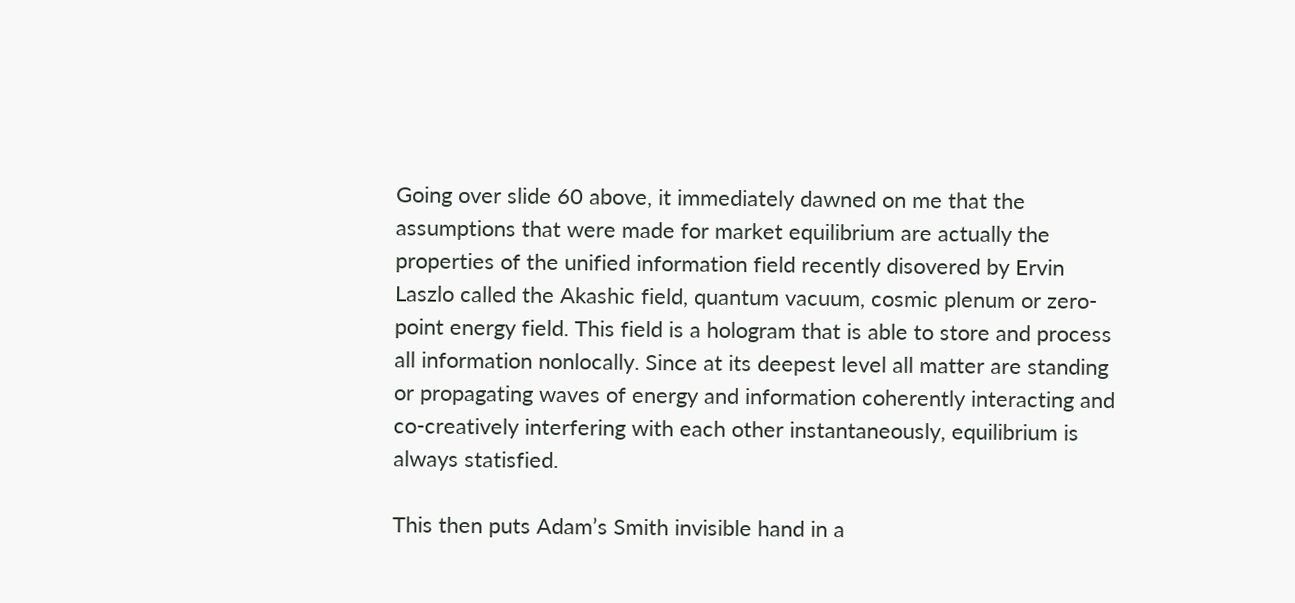Going over slide 60 above, it immediately dawned on me that the assumptions that were made for market equilibrium are actually the properties of the unified information field recently disovered by Ervin Laszlo called the Akashic field, quantum vacuum, cosmic plenum or zero-point energy field. This field is a hologram that is able to store and process all information nonlocally. Since at its deepest level all matter are standing or propagating waves of energy and information coherently interacting and co-creatively interfering with each other instantaneously, equilibrium is always statisfied.

This then puts Adam’s Smith invisible hand in a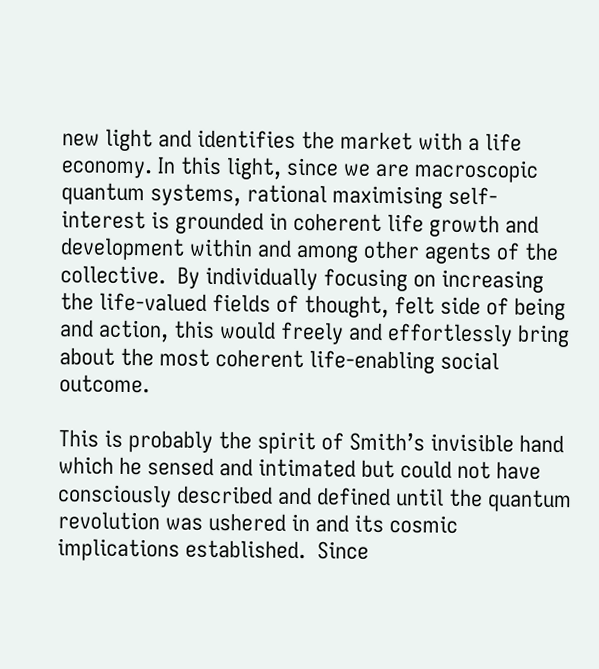new light and identifies the market with a life economy. In this light, since we are macroscopic quantum systems, rational maximising self-interest is grounded in coherent life growth and development within and among other agents of the collective.  By individually focusing on increasing the life-valued fields of thought, felt side of being and action, this would freely and effortlessly bring about the most coherent life-enabling social outcome.

This is probably the spirit of Smith’s invisible hand which he sensed and intimated but could not have consciously described and defined until the quantum revolution was ushered in and its cosmic implications established.  Since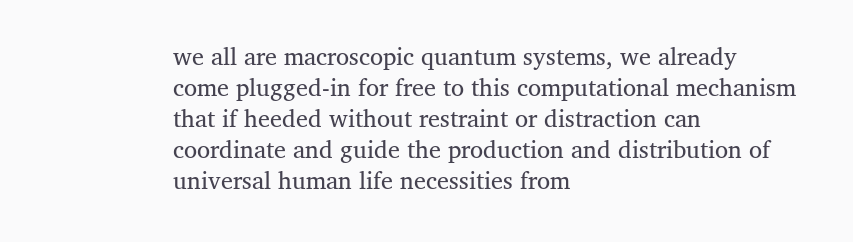we all are macroscopic quantum systems, we already come plugged-in for free to this computational mechanism that if heeded without restraint or distraction can coordinate and guide the production and distribution of universal human life necessities from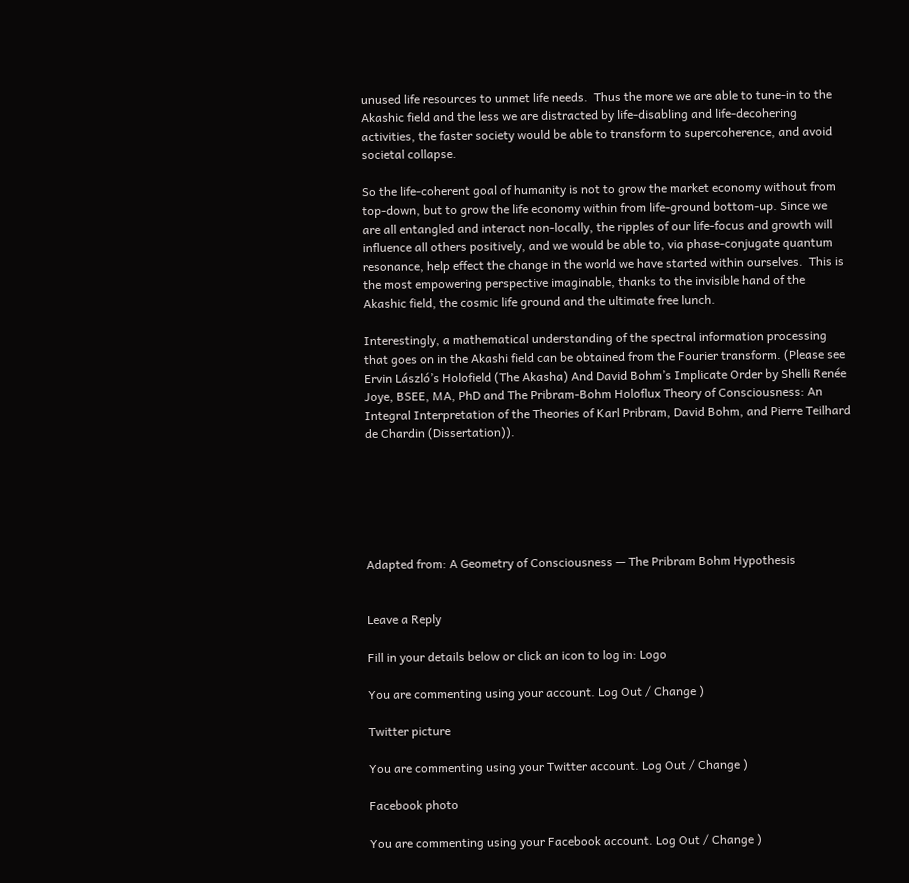unused life resources to unmet life needs.  Thus the more we are able to tune-in to the Akashic field and the less we are distracted by life-disabling and life-decohering activities, the faster society would be able to transform to supercoherence, and avoid societal collapse.

So the life-coherent goal of humanity is not to grow the market economy without from top-down, but to grow the life economy within from life-ground bottom-up. Since we  are all entangled and interact non-locally, the ripples of our life-focus and growth will influence all others positively, and we would be able to, via phase-conjugate quantum resonance, help effect the change in the world we have started within ourselves.  This is the most empowering perspective imaginable, thanks to the invisible hand of the Akashic field, the cosmic life ground and the ultimate free lunch.

Interestingly, a mathematical understanding of the spectral information processing that goes on in the Akashi field can be obtained from the Fourier transform. (Please see Ervin László’s Holofield (The Akasha) And David Bohm’s Implicate Order by Shelli Renée Joye, BSEE, MA, PhD and The Pribram-Bohm Holoflux Theory of Consciousness: An Integral Interpretation of the Theories of Karl Pribram, David Bohm, and Pierre Teilhard de Chardin (Dissertation)).






Adapted from: A Geometry of Consciousness — The Pribram Bohm Hypothesis


Leave a Reply

Fill in your details below or click an icon to log in: Logo

You are commenting using your account. Log Out / Change )

Twitter picture

You are commenting using your Twitter account. Log Out / Change )

Facebook photo

You are commenting using your Facebook account. Log Out / Change )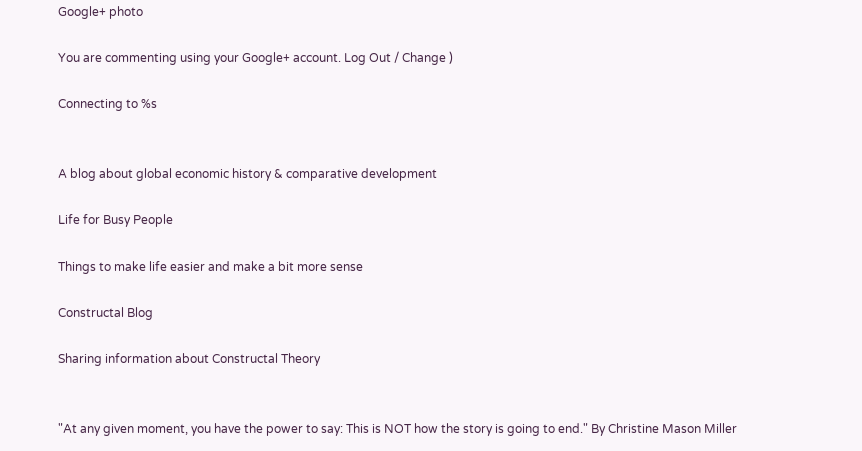Google+ photo

You are commenting using your Google+ account. Log Out / Change )

Connecting to %s


A blog about global economic history & comparative development

Life for Busy People

Things to make life easier and make a bit more sense

Constructal Blog

Sharing information about Constructal Theory


"At any given moment, you have the power to say: This is NOT how the story is going to end." By Christine Mason Miller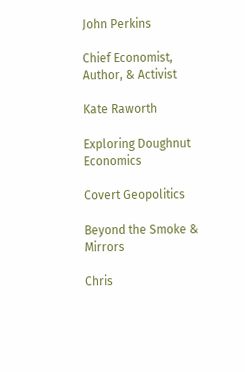John Perkins

Chief Economist, Author, & Activist

Kate Raworth

Exploring Doughnut Economics

Covert Geopolitics

Beyond the Smoke & Mirrors

Chris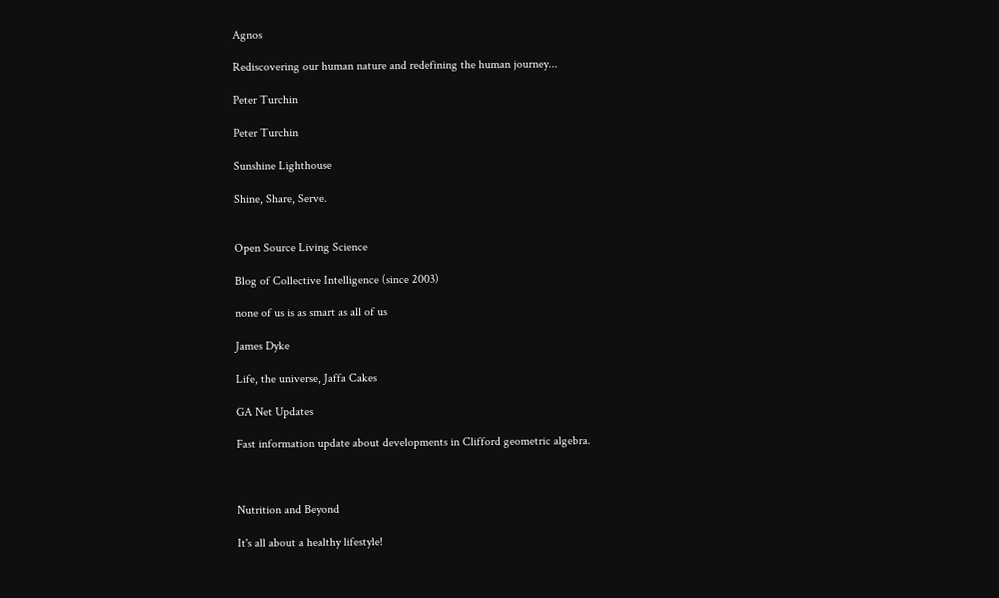Agnos

Rediscovering our human nature and redefining the human journey...

Peter Turchin

Peter Turchin

Sunshine Lighthouse

Shine, Share, Serve.


Open Source Living Science

Blog of Collective Intelligence (since 2003)

none of us is as smart as all of us

James Dyke

Life, the universe, Jaffa Cakes

GA Net Updates

Fast information update about developments in Clifford geometric algebra.



Nutrition and Beyond

It's all about a healthy lifestyle!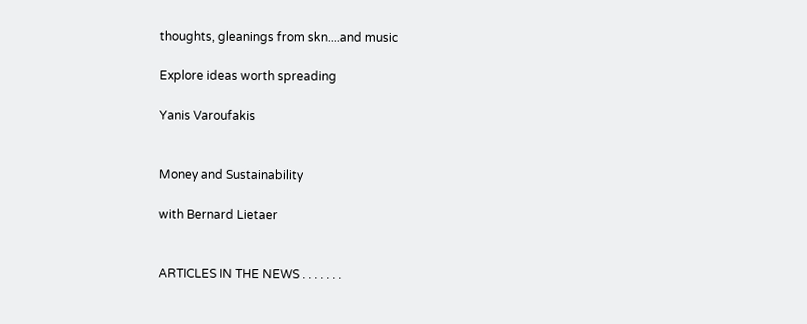thoughts, gleanings from skn....and music

Explore ideas worth spreading

Yanis Varoufakis


Money and Sustainability

with Bernard Lietaer


ARTICLES IN THE NEWS . . . . . . .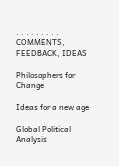. . . . . . . . . COMMENTS, FEEDBACK, IDEAS

Philosophers for Change

Ideas for a new age

Global Political Analysis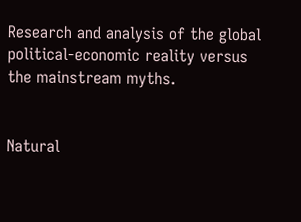Research and analysis of the global political-economic reality versus the mainstream myths.


Natural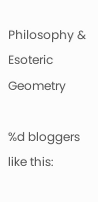Philosophy & Esoteric Geometry

%d bloggers like this: